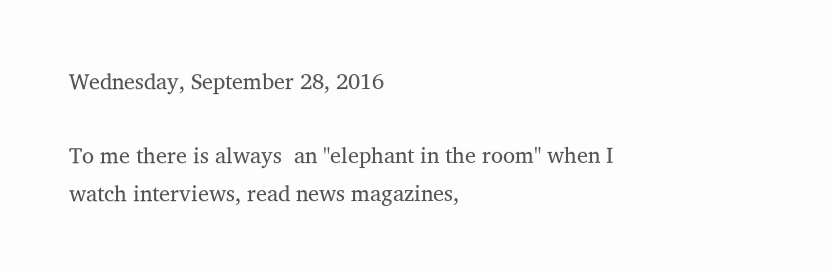Wednesday, September 28, 2016

To me there is always  an "elephant in the room" when I watch interviews, read news magazines,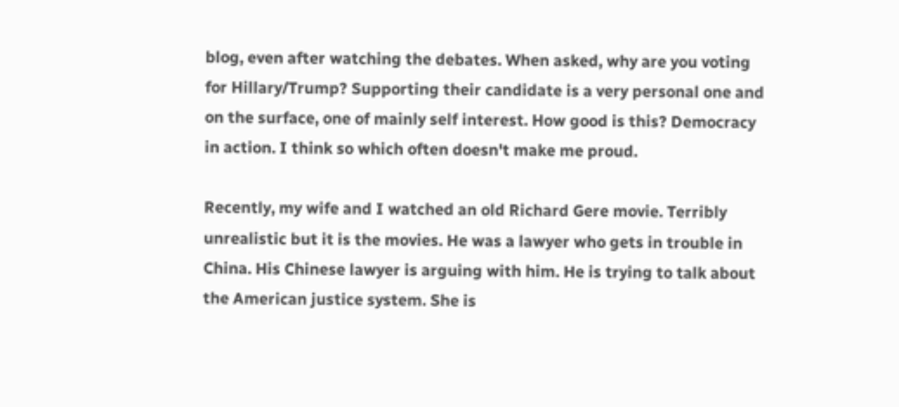blog, even after watching the debates. When asked, why are you voting for Hillary/Trump? Supporting their candidate is a very personal one and on the surface, one of mainly self interest. How good is this? Democracy in action. I think so which often doesn't make me proud.

Recently, my wife and I watched an old Richard Gere movie. Terribly unrealistic but it is the movies. He was a lawyer who gets in trouble in China. His Chinese lawyer is arguing with him. He is trying to talk about the American justice system. She is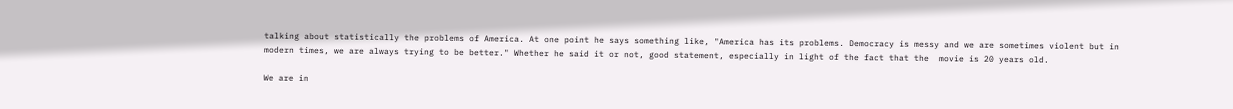talking about statistically the problems of America. At one point he says something like, "America has its problems. Democracy is messy and we are sometimes violent but in modern times, we are always trying to be better." Whether he said it or not, good statement, especially in light of the fact that the  movie is 20 years old.

We are in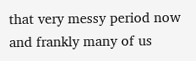that very messy period now and frankly many of us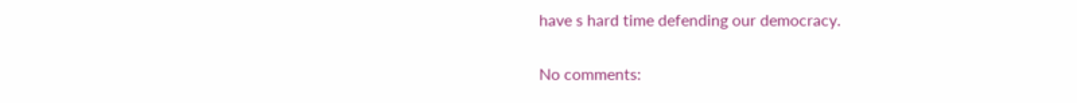have s hard time defending our democracy.

No comments: